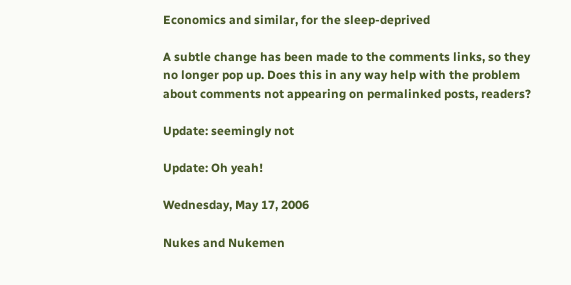Economics and similar, for the sleep-deprived

A subtle change has been made to the comments links, so they no longer pop up. Does this in any way help with the problem about comments not appearing on permalinked posts, readers?

Update: seemingly not

Update: Oh yeah!

Wednesday, May 17, 2006

Nukes and Nukemen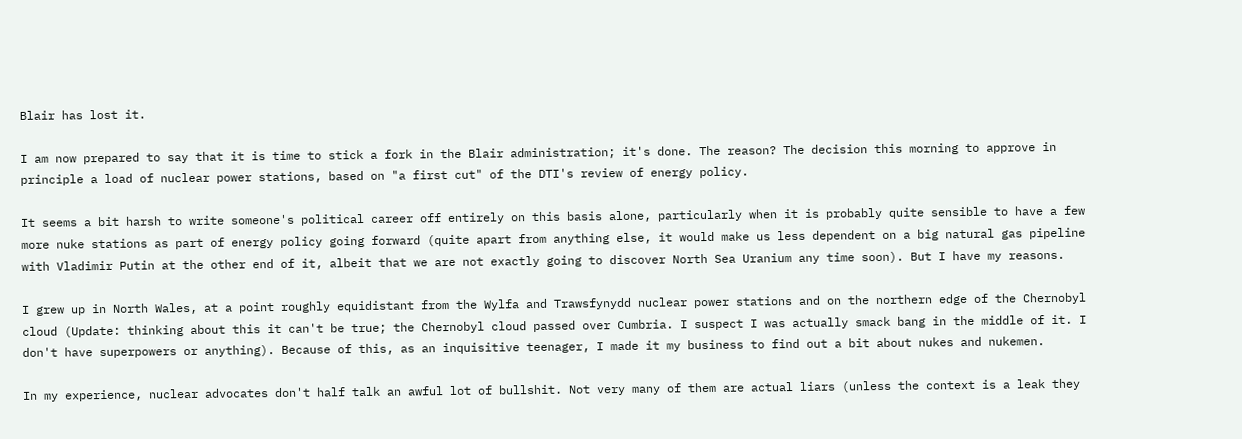Blair has lost it.

I am now prepared to say that it is time to stick a fork in the Blair administration; it's done. The reason? The decision this morning to approve in principle a load of nuclear power stations, based on "a first cut" of the DTI's review of energy policy.

It seems a bit harsh to write someone's political career off entirely on this basis alone, particularly when it is probably quite sensible to have a few more nuke stations as part of energy policy going forward (quite apart from anything else, it would make us less dependent on a big natural gas pipeline with Vladimir Putin at the other end of it, albeit that we are not exactly going to discover North Sea Uranium any time soon). But I have my reasons.

I grew up in North Wales, at a point roughly equidistant from the Wylfa and Trawsfynydd nuclear power stations and on the northern edge of the Chernobyl cloud (Update: thinking about this it can't be true; the Chernobyl cloud passed over Cumbria. I suspect I was actually smack bang in the middle of it. I don't have superpowers or anything). Because of this, as an inquisitive teenager, I made it my business to find out a bit about nukes and nukemen.

In my experience, nuclear advocates don't half talk an awful lot of bullshit. Not very many of them are actual liars (unless the context is a leak they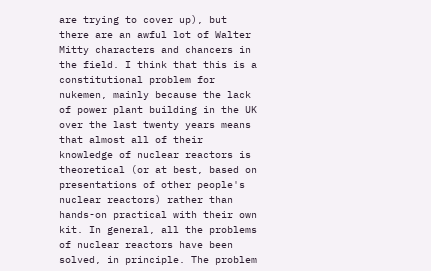are trying to cover up), but there are an awful lot of Walter Mitty characters and chancers in the field. I think that this is a constitutional problem for nukemen, mainly because the lack of power plant building in the UK over the last twenty years means that almost all of their knowledge of nuclear reactors is theoretical (or at best, based on presentations of other people's nuclear reactors) rather than hands-on practical with their own kit. In general, all the problems of nuclear reactors have been solved, in principle. The problem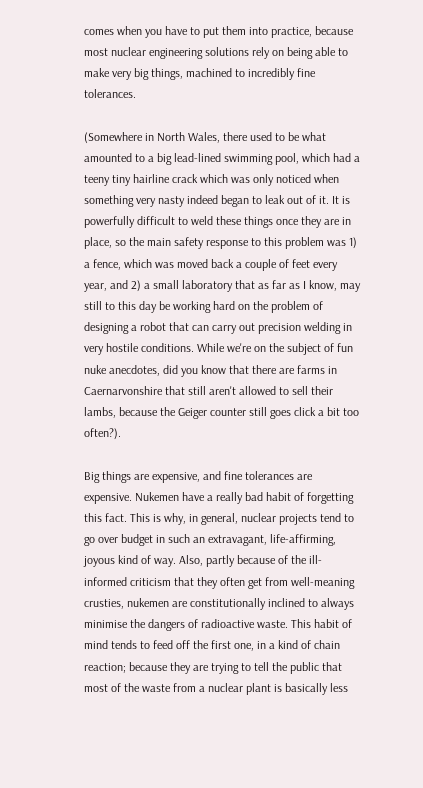comes when you have to put them into practice, because most nuclear engineering solutions rely on being able to make very big things, machined to incredibly fine tolerances.

(Somewhere in North Wales, there used to be what amounted to a big lead-lined swimming pool, which had a teeny tiny hairline crack which was only noticed when something very nasty indeed began to leak out of it. It is powerfully difficult to weld these things once they are in place, so the main safety response to this problem was 1) a fence, which was moved back a couple of feet every year, and 2) a small laboratory that as far as I know, may still to this day be working hard on the problem of designing a robot that can carry out precision welding in very hostile conditions. While we're on the subject of fun nuke anecdotes, did you know that there are farms in Caernarvonshire that still aren't allowed to sell their lambs, because the Geiger counter still goes click a bit too often?).

Big things are expensive, and fine tolerances are expensive. Nukemen have a really bad habit of forgetting this fact. This is why, in general, nuclear projects tend to go over budget in such an extravagant, life-affirming, joyous kind of way. Also, partly because of the ill-informed criticism that they often get from well-meaning crusties, nukemen are constitutionally inclined to always minimise the dangers of radioactive waste. This habit of mind tends to feed off the first one, in a kind of chain reaction; because they are trying to tell the public that most of the waste from a nuclear plant is basically less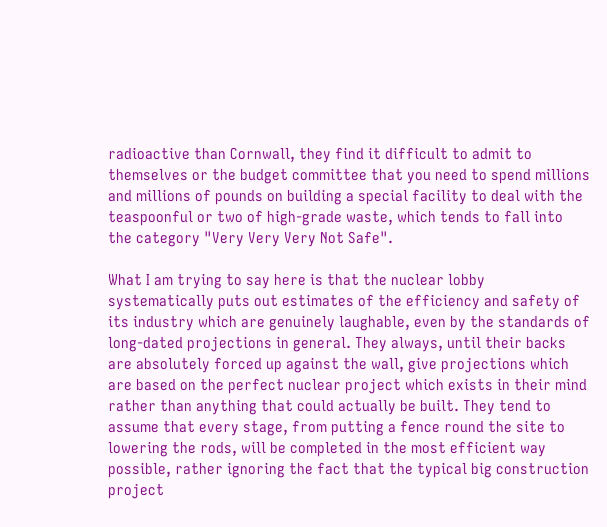radioactive than Cornwall, they find it difficult to admit to themselves or the budget committee that you need to spend millions and millions of pounds on building a special facility to deal with the teaspoonful or two of high-grade waste, which tends to fall into the category "Very Very Very Not Safe".

What I am trying to say here is that the nuclear lobby systematically puts out estimates of the efficiency and safety of its industry which are genuinely laughable, even by the standards of long-dated projections in general. They always, until their backs are absolutely forced up against the wall, give projections which are based on the perfect nuclear project which exists in their mind rather than anything that could actually be built. They tend to assume that every stage, from putting a fence round the site to lowering the rods, will be completed in the most efficient way possible, rather ignoring the fact that the typical big construction project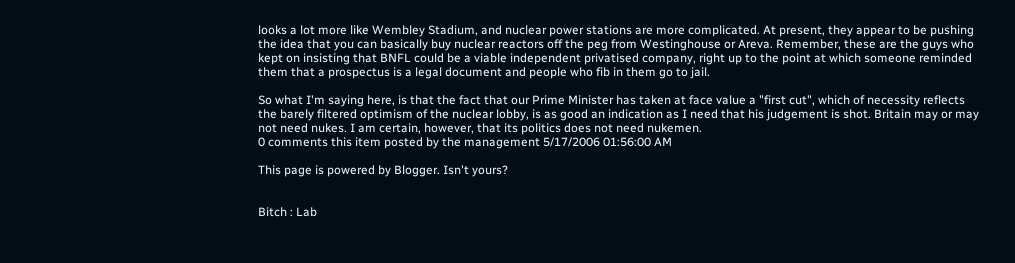looks a lot more like Wembley Stadium, and nuclear power stations are more complicated. At present, they appear to be pushing the idea that you can basically buy nuclear reactors off the peg from Westinghouse or Areva. Remember, these are the guys who kept on insisting that BNFL could be a viable independent privatised company, right up to the point at which someone reminded them that a prospectus is a legal document and people who fib in them go to jail.

So what I'm saying here, is that the fact that our Prime Minister has taken at face value a "first cut", which of necessity reflects the barely filtered optimism of the nuclear lobby, is as good an indication as I need that his judgement is shot. Britain may or may not need nukes. I am certain, however, that its politics does not need nukemen.
0 comments this item posted by the management 5/17/2006 01:56:00 AM

This page is powered by Blogger. Isn't yours?


Bitch : Lab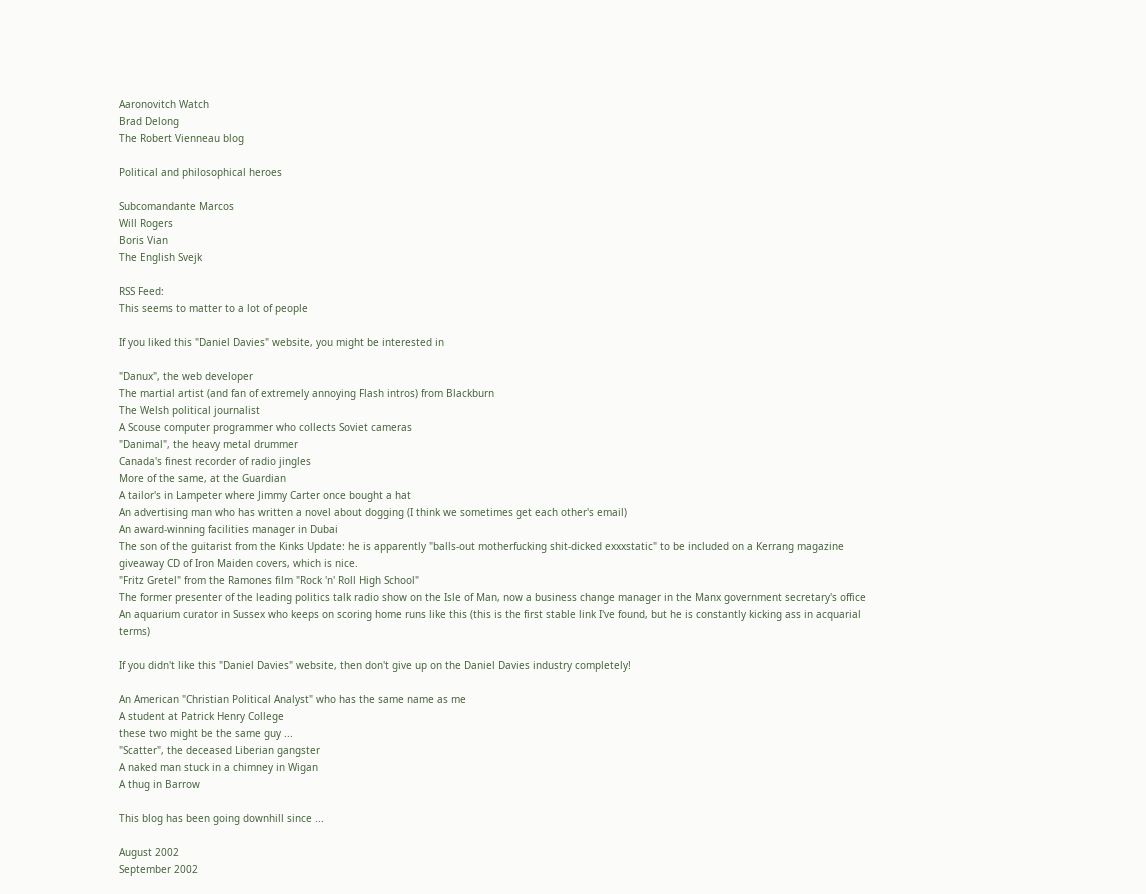Aaronovitch Watch
Brad Delong
The Robert Vienneau blog

Political and philosophical heroes

Subcomandante Marcos
Will Rogers
Boris Vian
The English Svejk

RSS Feed:
This seems to matter to a lot of people

If you liked this "Daniel Davies" website, you might be interested in

"Danux", the web developer
The martial artist (and fan of extremely annoying Flash intros) from Blackburn
The Welsh political journalist
A Scouse computer programmer who collects Soviet cameras
"Danimal", the heavy metal drummer
Canada's finest recorder of radio jingles
More of the same, at the Guardian
A tailor's in Lampeter where Jimmy Carter once bought a hat
An advertising man who has written a novel about dogging (I think we sometimes get each other's email)
An award-winning facilities manager in Dubai
The son of the guitarist from the Kinks Update: he is apparently "balls-out motherfucking shit-dicked exxxstatic" to be included on a Kerrang magazine giveaway CD of Iron Maiden covers, which is nice.
"Fritz Gretel" from the Ramones film "Rock 'n' Roll High School"
The former presenter of the leading politics talk radio show on the Isle of Man, now a business change manager in the Manx government secretary's office
An aquarium curator in Sussex who keeps on scoring home runs like this (this is the first stable link I've found, but he is constantly kicking ass in acquarial terms)

If you didn't like this "Daniel Davies" website, then don't give up on the Daniel Davies industry completely!

An American "Christian Political Analyst" who has the same name as me
A student at Patrick Henry College
these two might be the same guy ...
"Scatter", the deceased Liberian gangster
A naked man stuck in a chimney in Wigan
A thug in Barrow

This blog has been going downhill since ...

August 2002
September 2002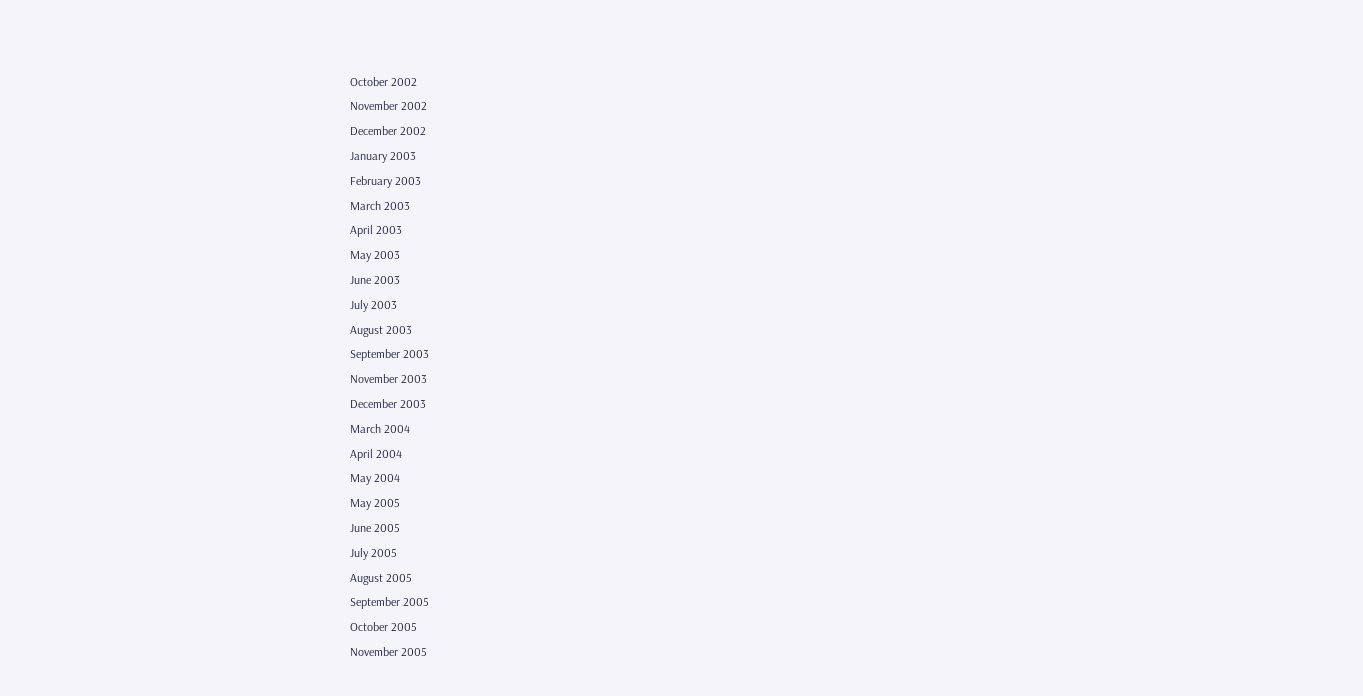October 2002
November 2002
December 2002
January 2003
February 2003
March 2003
April 2003
May 2003
June 2003
July 2003
August 2003
September 2003
November 2003
December 2003
March 2004
April 2004
May 2004
May 2005
June 2005
July 2005
August 2005
September 2005
October 2005
November 2005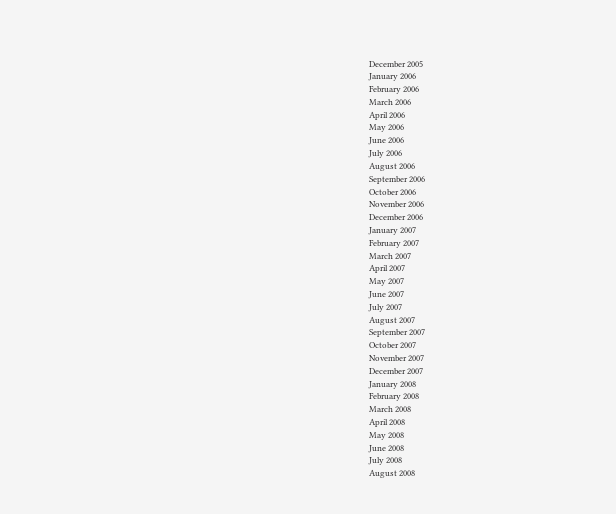December 2005
January 2006
February 2006
March 2006
April 2006
May 2006
June 2006
July 2006
August 2006
September 2006
October 2006
November 2006
December 2006
January 2007
February 2007
March 2007
April 2007
May 2007
June 2007
July 2007
August 2007
September 2007
October 2007
November 2007
December 2007
January 2008
February 2008
March 2008
April 2008
May 2008
June 2008
July 2008
August 2008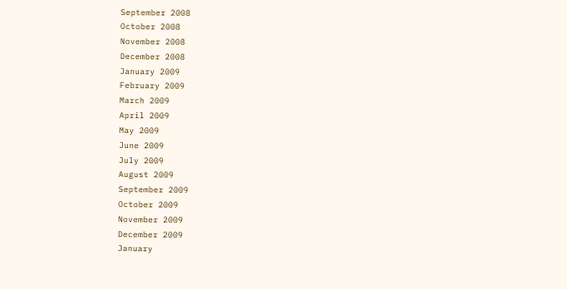September 2008
October 2008
November 2008
December 2008
January 2009
February 2009
March 2009
April 2009
May 2009
June 2009
July 2009
August 2009
September 2009
October 2009
November 2009
December 2009
January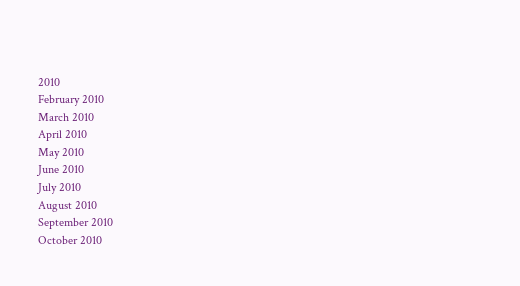2010
February 2010
March 2010
April 2010
May 2010
June 2010
July 2010
August 2010
September 2010
October 2010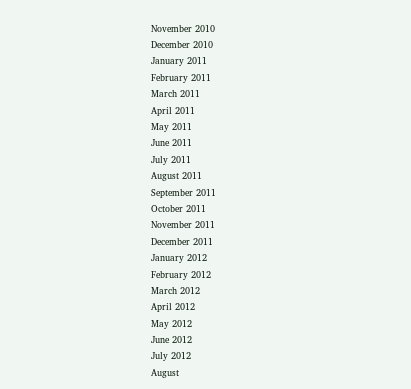November 2010
December 2010
January 2011
February 2011
March 2011
April 2011
May 2011
June 2011
July 2011
August 2011
September 2011
October 2011
November 2011
December 2011
January 2012
February 2012
March 2012
April 2012
May 2012
June 2012
July 2012
August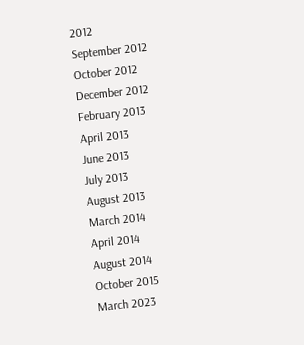2012
September 2012
October 2012
December 2012
February 2013
April 2013
June 2013
July 2013
August 2013
March 2014
April 2014
August 2014
October 2015
March 2023